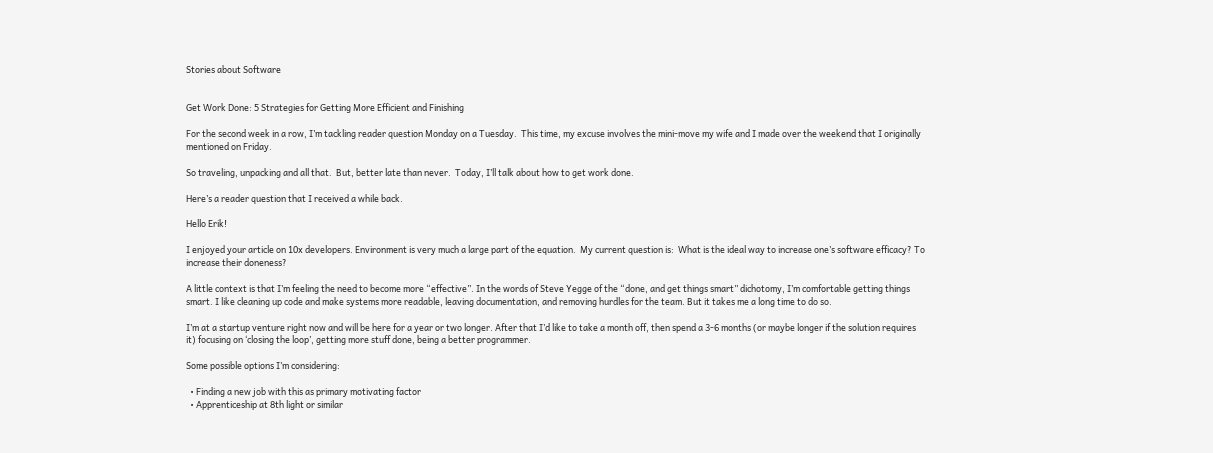Stories about Software


Get Work Done: 5 Strategies for Getting More Efficient and Finishing

For the second week in a row, I’m tackling reader question Monday on a Tuesday.  This time, my excuse involves the mini-move my wife and I made over the weekend that I originally mentioned on Friday.

So traveling, unpacking and all that.  But, better late than never.  Today, I’ll talk about how to get work done.

Here’s a reader question that I received a while back.

Hello Erik!

I enjoyed your article on 10x developers. Environment is very much a large part of the equation.  My current question is:  What is the ideal way to increase one’s software efficacy? To increase their doneness?

A little context is that I’m feeling the need to become more “effective”. In the words of Steve Yegge of the “done, and get things smart” dichotomy, I’m comfortable getting things smart. I like cleaning up code and make systems more readable, leaving documentation, and removing hurdles for the team. But it takes me a long time to do so.

I’m at a startup venture right now and will be here for a year or two longer. After that I’d like to take a month off, then spend a 3-6 months (or maybe longer if the solution requires it) focusing on ‘closing the loop’, getting more stuff done, being a better programmer.

Some possible options I’m considering:

  • Finding a new job with this as primary motivating factor
  • Apprenticeship at 8th light or similar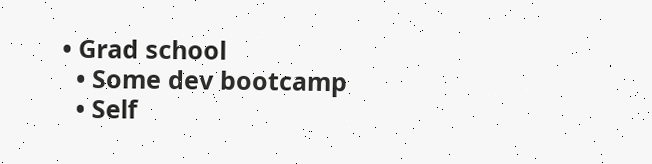• Grad school
  • Some dev bootcamp
  • Self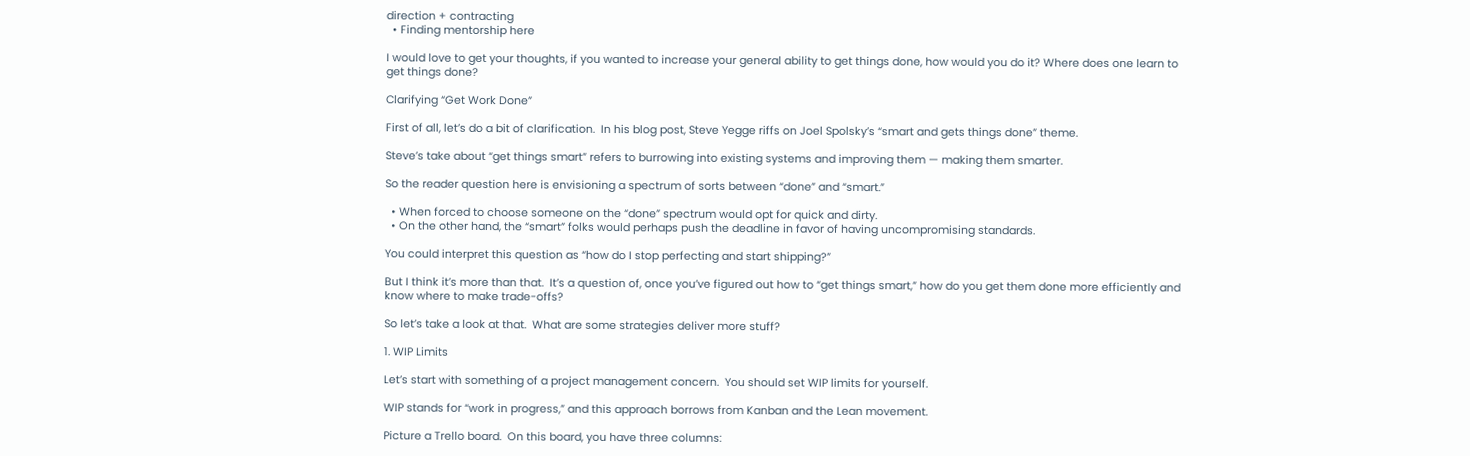direction + contracting
  • Finding mentorship here

I would love to get your thoughts, if you wanted to increase your general ability to get things done, how would you do it? Where does one learn to get things done?

Clarifying “Get Work Done”

First of all, let’s do a bit of clarification.  In his blog post, Steve Yegge riffs on Joel Spolsky’s “smart and gets things done” theme.

Steve’s take about “get things smart” refers to burrowing into existing systems and improving them — making them smarter.

So the reader question here is envisioning a spectrum of sorts between “done” and “smart.”

  • When forced to choose someone on the “done” spectrum would opt for quick and dirty.
  • On the other hand, the “smart” folks would perhaps push the deadline in favor of having uncompromising standards.

You could interpret this question as “how do I stop perfecting and start shipping?”

But I think it’s more than that.  It’s a question of, once you’ve figured out how to “get things smart,” how do you get them done more efficiently and know where to make trade-offs?

So let’s take a look at that.  What are some strategies deliver more stuff?

1. WIP Limits

Let’s start with something of a project management concern.  You should set WIP limits for yourself.

WIP stands for “work in progress,” and this approach borrows from Kanban and the Lean movement.

Picture a Trello board.  On this board, you have three columns: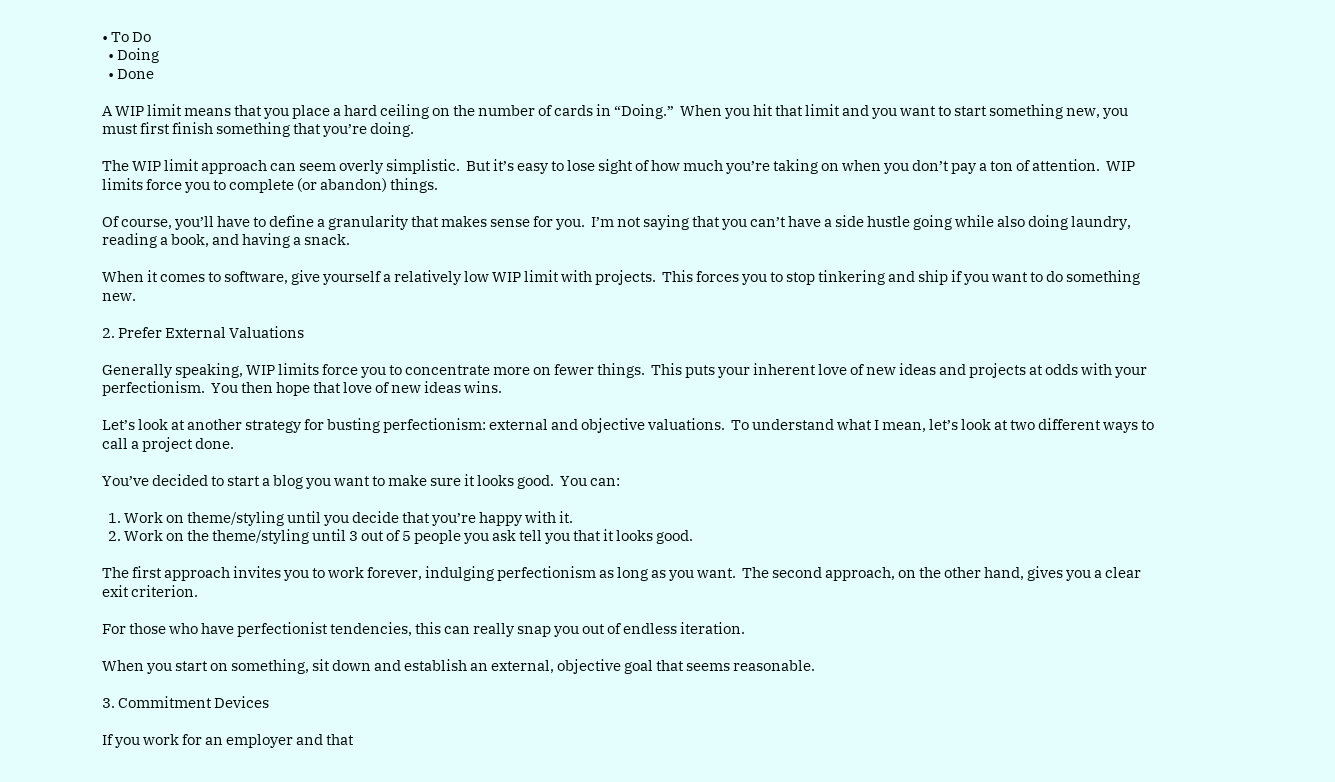• To Do
  • Doing
  • Done

A WIP limit means that you place a hard ceiling on the number of cards in “Doing.”  When you hit that limit and you want to start something new, you must first finish something that you’re doing.

The WIP limit approach can seem overly simplistic.  But it’s easy to lose sight of how much you’re taking on when you don’t pay a ton of attention.  WIP limits force you to complete (or abandon) things.

Of course, you’ll have to define a granularity that makes sense for you.  I’m not saying that you can’t have a side hustle going while also doing laundry, reading a book, and having a snack.

When it comes to software, give yourself a relatively low WIP limit with projects.  This forces you to stop tinkering and ship if you want to do something new.

2. Prefer External Valuations

Generally speaking, WIP limits force you to concentrate more on fewer things.  This puts your inherent love of new ideas and projects at odds with your perfectionism.  You then hope that love of new ideas wins.

Let’s look at another strategy for busting perfectionism: external and objective valuations.  To understand what I mean, let’s look at two different ways to call a project done.

You’ve decided to start a blog you want to make sure it looks good.  You can:

  1. Work on theme/styling until you decide that you’re happy with it.
  2. Work on the theme/styling until 3 out of 5 people you ask tell you that it looks good.

The first approach invites you to work forever, indulging perfectionism as long as you want.  The second approach, on the other hand, gives you a clear exit criterion.

For those who have perfectionist tendencies, this can really snap you out of endless iteration.

When you start on something, sit down and establish an external, objective goal that seems reasonable.

3. Commitment Devices

If you work for an employer and that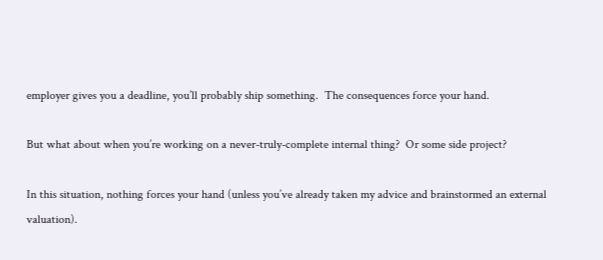employer gives you a deadline, you’ll probably ship something.  The consequences force your hand.

But what about when you’re working on a never-truly-complete internal thing?  Or some side project?

In this situation, nothing forces your hand (unless you’ve already taken my advice and brainstormed an external valuation).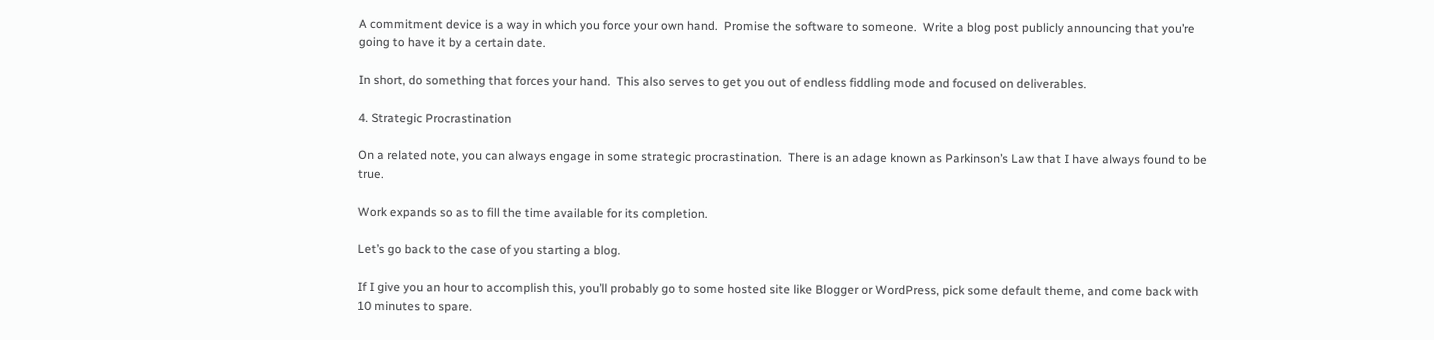A commitment device is a way in which you force your own hand.  Promise the software to someone.  Write a blog post publicly announcing that you’re going to have it by a certain date.

In short, do something that forces your hand.  This also serves to get you out of endless fiddling mode and focused on deliverables.

4. Strategic Procrastination

On a related note, you can always engage in some strategic procrastination.  There is an adage known as Parkinson’s Law that I have always found to be true.

Work expands so as to fill the time available for its completion.

Let’s go back to the case of you starting a blog.

If I give you an hour to accomplish this, you’ll probably go to some hosted site like Blogger or WordPress, pick some default theme, and come back with 10 minutes to spare.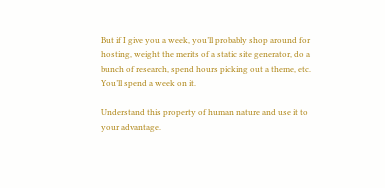But if I give you a week, you’ll probably shop around for hosting, weight the merits of a static site generator, do a bunch of research, spend hours picking out a theme, etc.  You’ll spend a week on it.

Understand this property of human nature and use it to your advantage.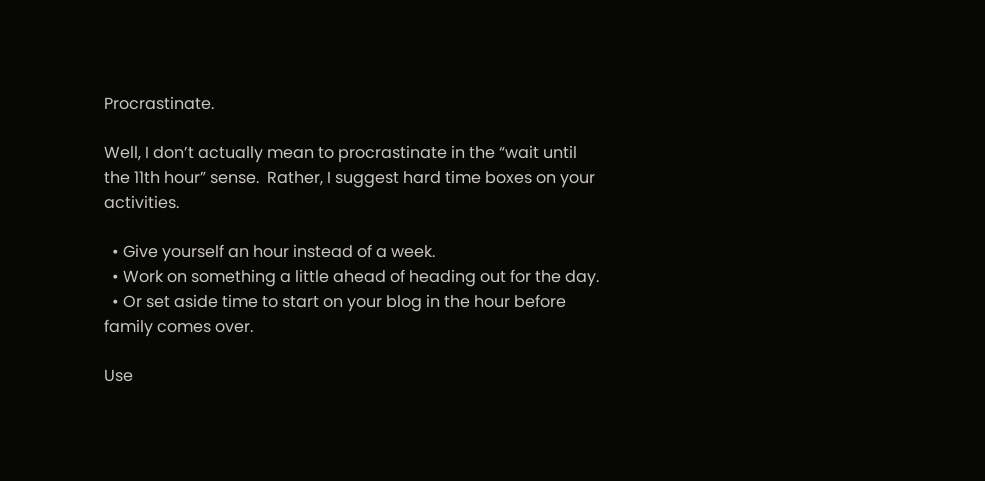Procrastinate.

Well, I don’t actually mean to procrastinate in the “wait until the 11th hour” sense.  Rather, I suggest hard time boxes on your activities.

  • Give yourself an hour instead of a week.
  • Work on something a little ahead of heading out for the day.
  • Or set aside time to start on your blog in the hour before family comes over.

Use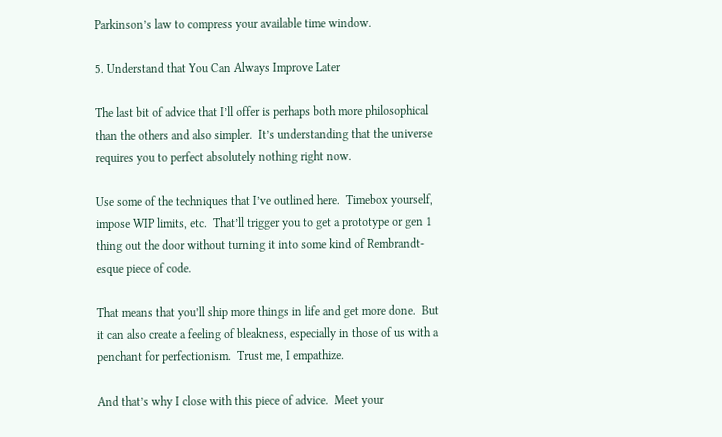Parkinson’s law to compress your available time window.

5. Understand that You Can Always Improve Later

The last bit of advice that I’ll offer is perhaps both more philosophical than the others and also simpler.  It’s understanding that the universe requires you to perfect absolutely nothing right now.

Use some of the techniques that I’ve outlined here.  Timebox yourself, impose WIP limits, etc.  That’ll trigger you to get a prototype or gen 1 thing out the door without turning it into some kind of Rembrandt-esque piece of code.

That means that you’ll ship more things in life and get more done.  But it can also create a feeling of bleakness, especially in those of us with a penchant for perfectionism.  Trust me, I empathize.

And that’s why I close with this piece of advice.  Meet your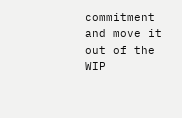commitment and move it out of the WIP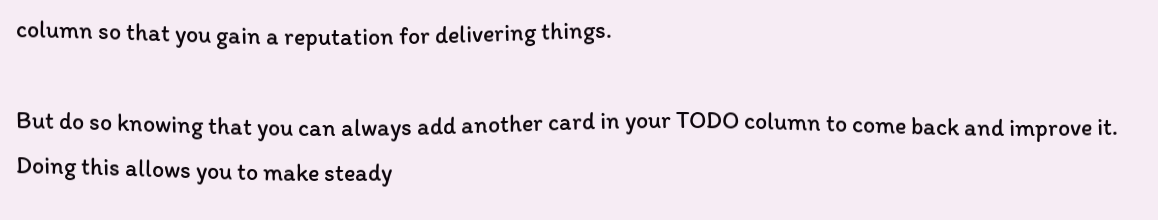column so that you gain a reputation for delivering things.

But do so knowing that you can always add another card in your TODO column to come back and improve it.  Doing this allows you to make steady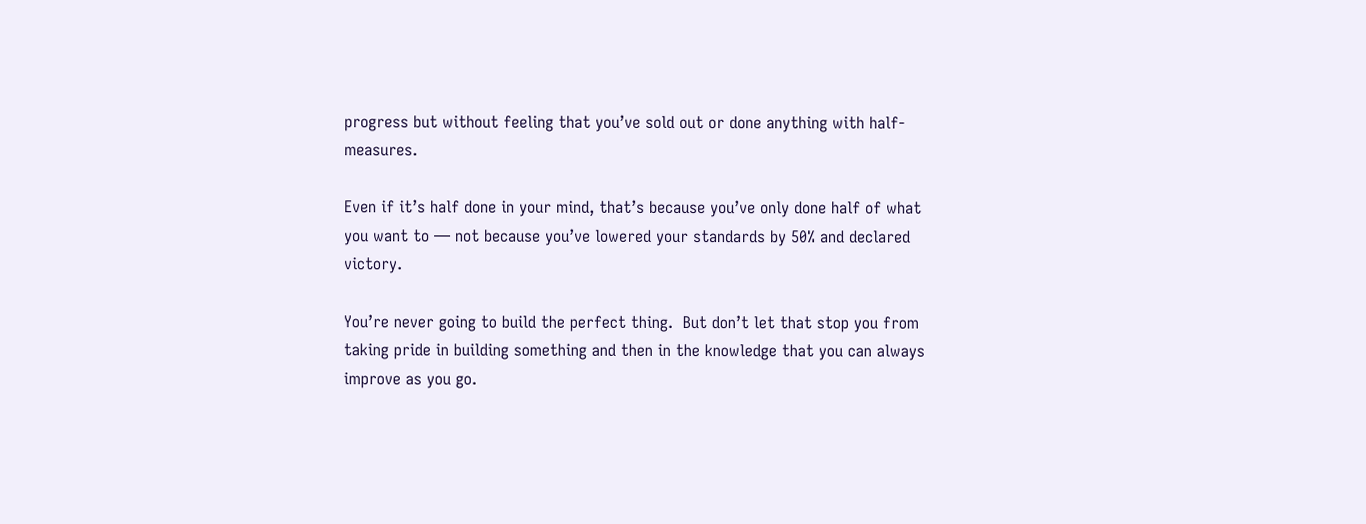progress but without feeling that you’ve sold out or done anything with half-measures.

Even if it’s half done in your mind, that’s because you’ve only done half of what you want to — not because you’ve lowered your standards by 50% and declared victory.

You’re never going to build the perfect thing.  But don’t let that stop you from taking pride in building something and then in the knowledge that you can always improve as you go.